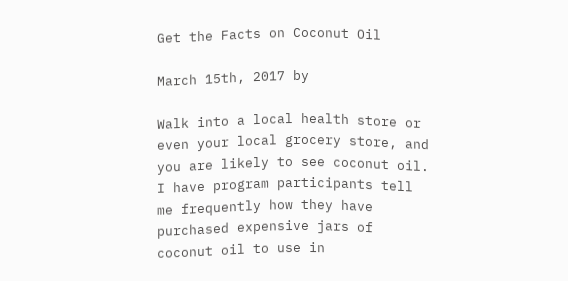Get the Facts on Coconut Oil

March 15th, 2017 by

Walk into a local health store or even your local grocery store, and you are likely to see coconut oil. I have program participants tell me frequently how they have purchased expensive jars of coconut oil to use in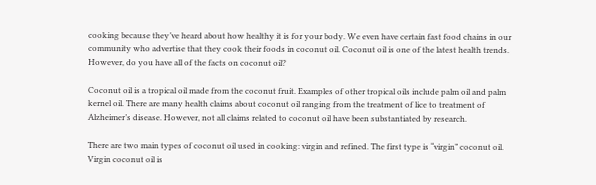cooking because they’ve heard about how healthy it is for your body. We even have certain fast food chains in our community who advertise that they cook their foods in coconut oil. Coconut oil is one of the latest health trends. However, do you have all of the facts on coconut oil?

Coconut oil is a tropical oil made from the coconut fruit. Examples of other tropical oils include palm oil and palm kernel oil. There are many health claims about coconut oil ranging from the treatment of lice to treatment of Alzheimer’s disease. However, not all claims related to coconut oil have been substantiated by research.

There are two main types of coconut oil used in cooking: virgin and refined. The first type is “virgin” coconut oil. Virgin coconut oil is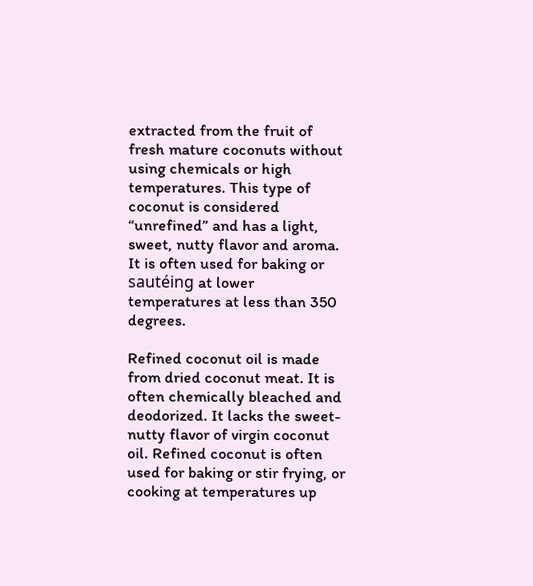extracted from the fruit of fresh mature coconuts without using chemicals or high temperatures. This type of coconut is considered “unrefined” and has a light, sweet, nutty flavor and aroma. It is often used for baking or sautéing at lower temperatures at less than 350 degrees.

Refined coconut oil is made from dried coconut meat. It is often chemically bleached and deodorized. It lacks the sweet-nutty flavor of virgin coconut oil. Refined coconut is often used for baking or stir frying, or cooking at temperatures up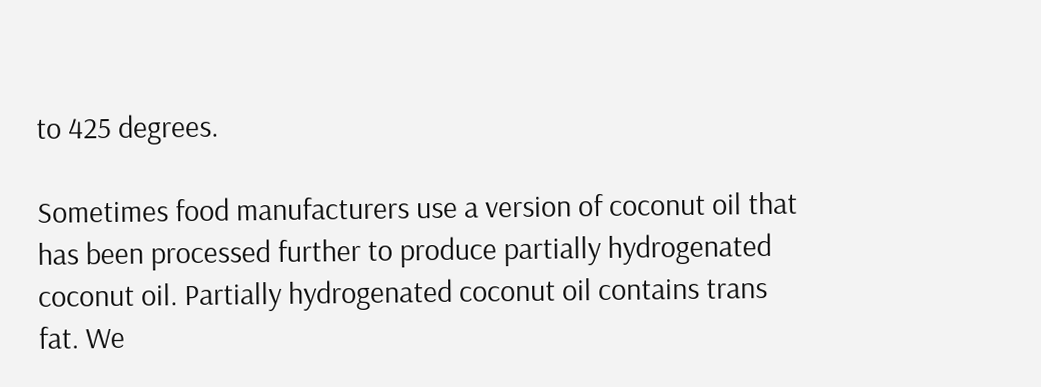to 425 degrees.

Sometimes food manufacturers use a version of coconut oil that has been processed further to produce partially hydrogenated coconut oil. Partially hydrogenated coconut oil contains trans fat. We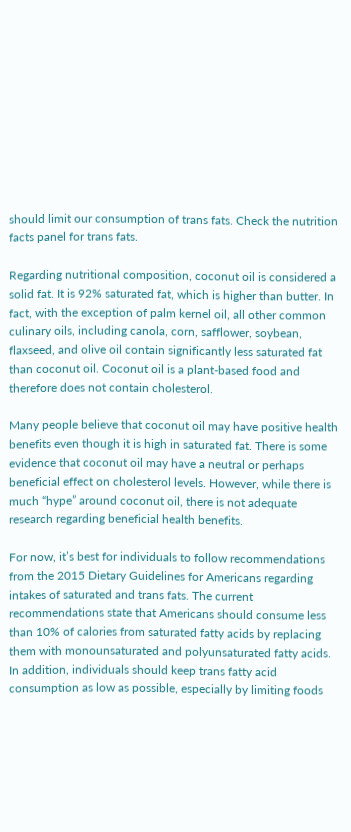should limit our consumption of trans fats. Check the nutrition facts panel for trans fats.

Regarding nutritional composition, coconut oil is considered a solid fat. It is 92% saturated fat, which is higher than butter. In fact, with the exception of palm kernel oil, all other common culinary oils, including canola, corn, safflower, soybean, flaxseed, and olive oil contain significantly less saturated fat than coconut oil. Coconut oil is a plant-based food and therefore does not contain cholesterol.

Many people believe that coconut oil may have positive health benefits even though it is high in saturated fat. There is some evidence that coconut oil may have a neutral or perhaps beneficial effect on cholesterol levels. However, while there is much “hype” around coconut oil, there is not adequate research regarding beneficial health benefits.

For now, it’s best for individuals to follow recommendations from the 2015 Dietary Guidelines for Americans regarding intakes of saturated and trans fats. The current recommendations state that Americans should consume less than 10% of calories from saturated fatty acids by replacing them with monounsaturated and polyunsaturated fatty acids. In addition, individuals should keep trans fatty acid consumption as low as possible, especially by limiting foods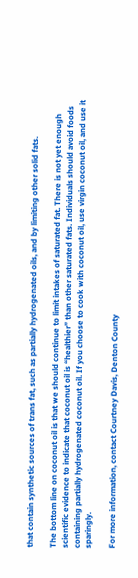that contain synthetic sources of trans fat, such as partially hydrogenated oils, and by limiting other solid fats.

The bottom line on coconut oil is that we should continue to limit intakes of saturated fat. There is not yet enough scientific evidence to indicate that coconut oil is “healthier” than other saturated fats. Individuals should avoid foods containing partially hydrogenated coconut oil. If you choose to cook with coconut oil, use virgin coconut oil, and use it sparingly.

For more information, contact Courtney Davis, Denton County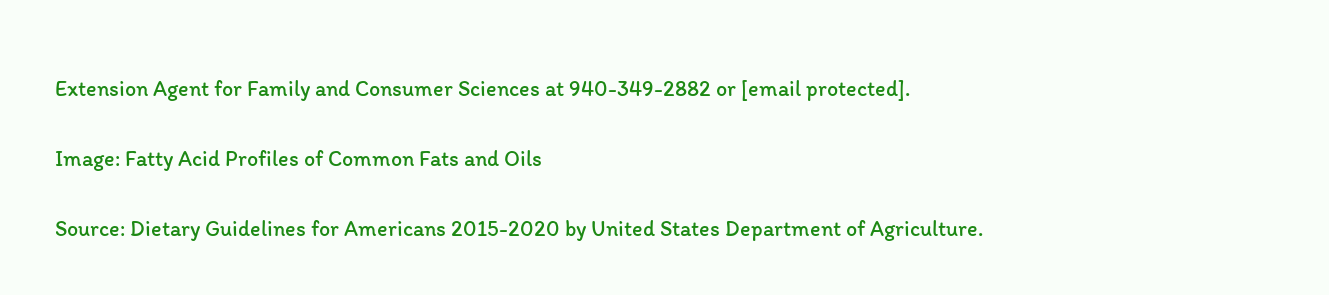Extension Agent for Family and Consumer Sciences at 940-349-2882 or [email protected].

Image: Fatty Acid Profiles of Common Fats and Oils

Source: Dietary Guidelines for Americans 2015-2020 by United States Department of Agriculture.